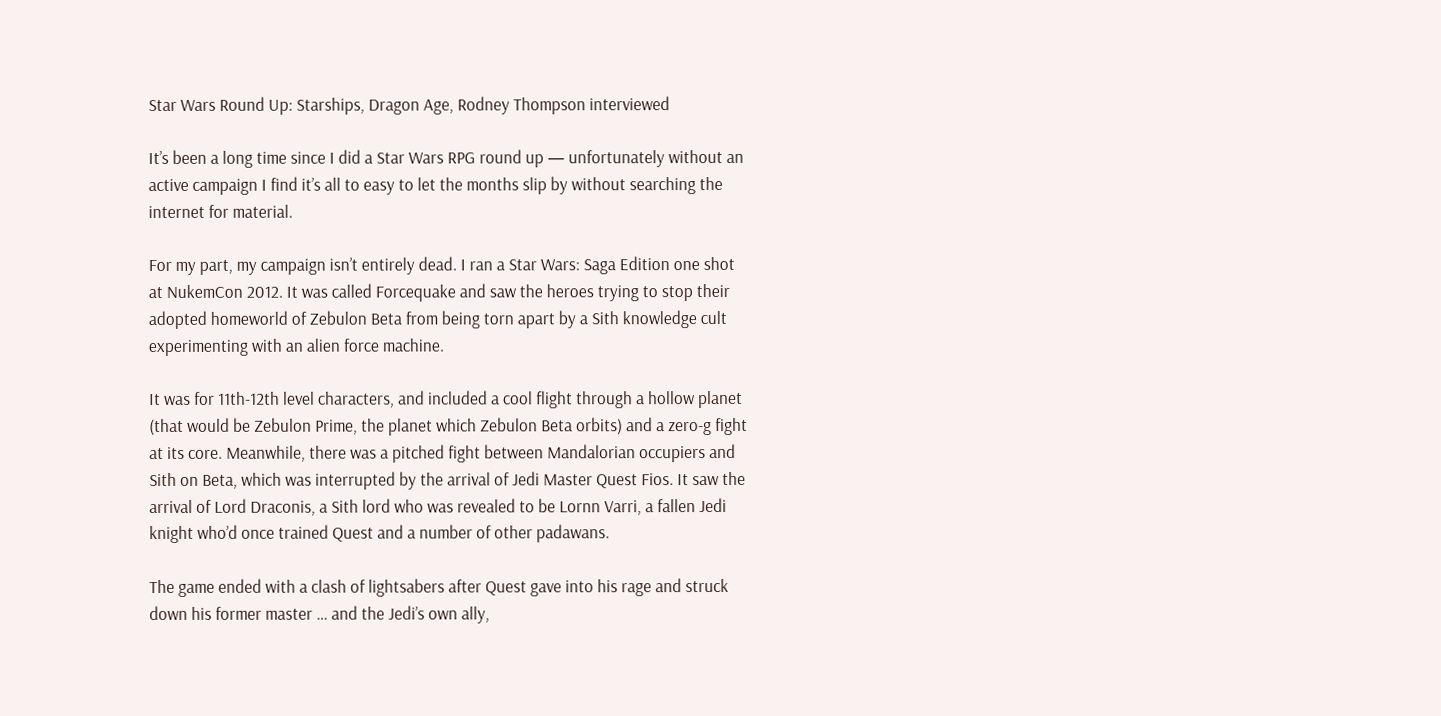Star Wars Round Up: Starships, Dragon Age, Rodney Thompson interviewed

It’s been a long time since I did a Star Wars RPG round up — unfortunately without an active campaign I find it’s all to easy to let the months slip by without searching the internet for material.

For my part, my campaign isn’t entirely dead. I ran a Star Wars: Saga Edition one shot at NukemCon 2012. It was called Forcequake and saw the heroes trying to stop their adopted homeworld of Zebulon Beta from being torn apart by a Sith knowledge cult experimenting with an alien force machine.

It was for 11th-12th level characters, and included a cool flight through a hollow planet (that would be Zebulon Prime, the planet which Zebulon Beta orbits) and a zero-g fight at its core. Meanwhile, there was a pitched fight between Mandalorian occupiers and Sith on Beta, which was interrupted by the arrival of Jedi Master Quest Fios. It saw the arrival of Lord Draconis, a Sith lord who was revealed to be Lornn Varri, a fallen Jedi knight who’d once trained Quest and a number of other padawans.

The game ended with a clash of lightsabers after Quest gave into his rage and struck down his former master … and the Jedi’s own ally,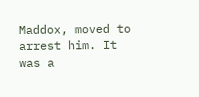Maddox, moved to arrest him. It was a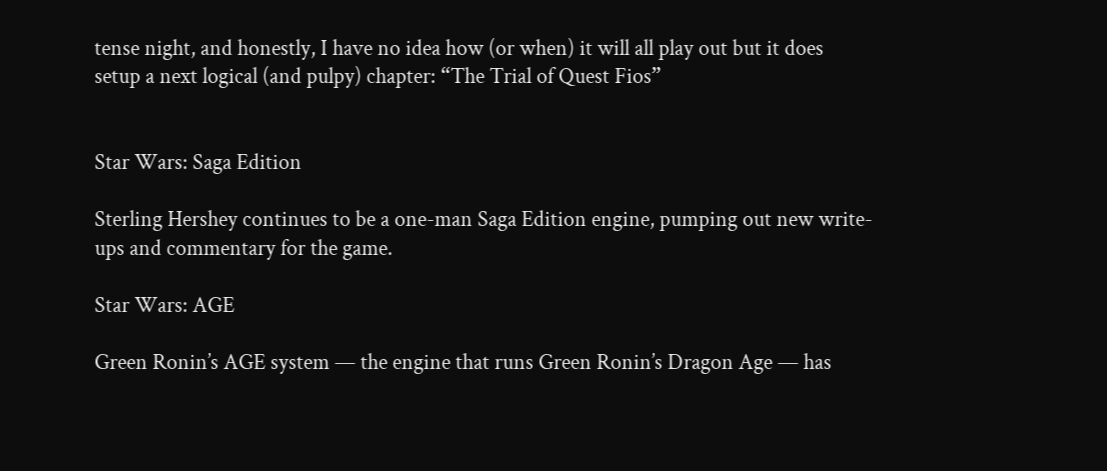tense night, and honestly, I have no idea how (or when) it will all play out but it does setup a next logical (and pulpy) chapter: “The Trial of Quest Fios”


Star Wars: Saga Edition

Sterling Hershey continues to be a one-man Saga Edition engine, pumping out new write-ups and commentary for the game.

Star Wars: AGE

Green Ronin’s AGE system — the engine that runs Green Ronin’s Dragon Age — has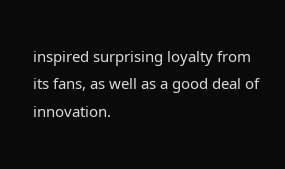inspired surprising loyalty from its fans, as well as a good deal of innovation.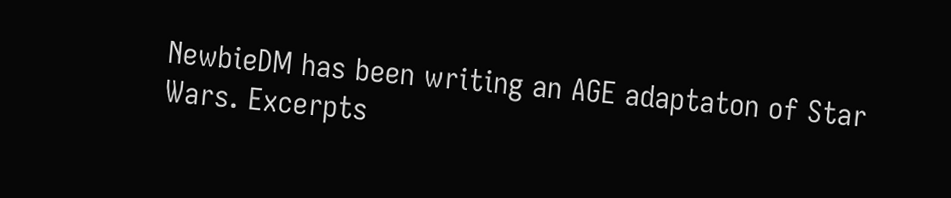NewbieDM has been writing an AGE adaptaton of Star Wars. Excerpts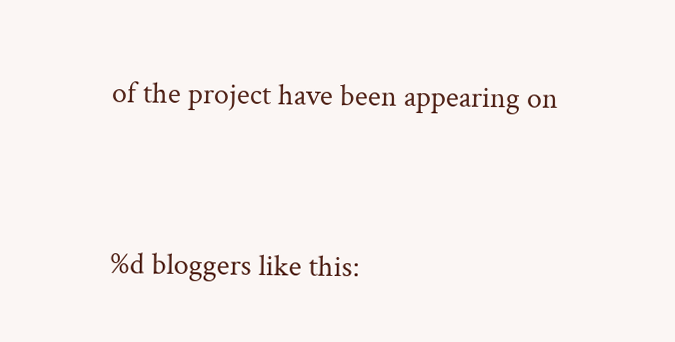of the project have been appearing on


%d bloggers like this: